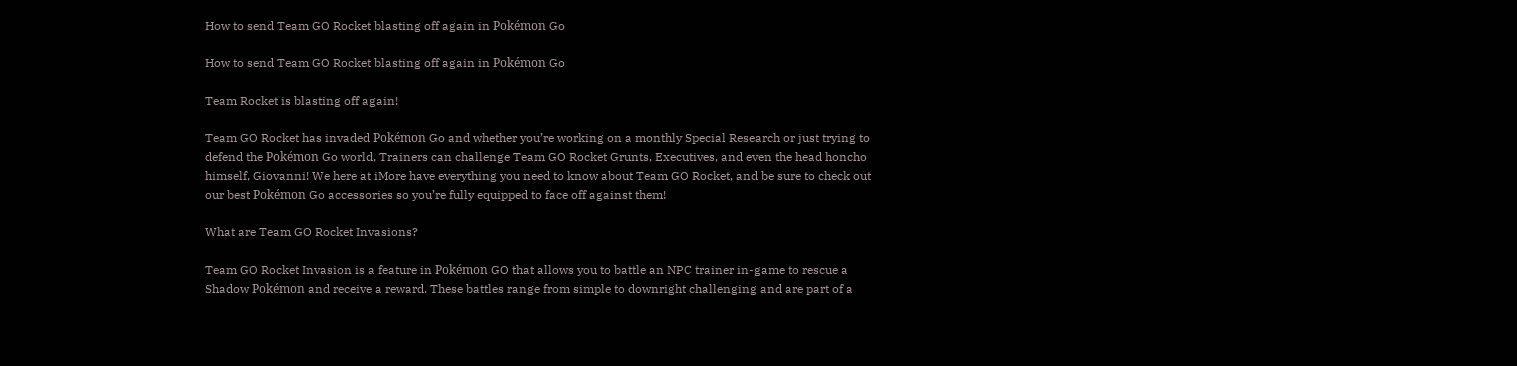How to send Team GO Rocket blasting off again in Pokémon Go

How to send Team GO Rocket blasting off again in Pokémon Go

Team Rocket is blasting off again!

Team GO Rocket has invaded Pokémon Go and whether you’re working on a monthly Special Research or just trying to defend the Pokémon Go world, Trainers can challenge Team GO Rocket Grunts, Executives, and even the head honcho himself, Giovanni! We here at iMore have everything you need to know about Team GO Rocket, and be sure to check out our best Pokémon Go accessories so you’re fully equipped to face off against them!

What are Team GO Rocket Invasions?

Team GO Rocket Invasion is a feature in Pokémon GO that allows you to battle an NPC trainer in-game to rescue a Shadow Pokémon and receive a reward. These battles range from simple to downright challenging and are part of a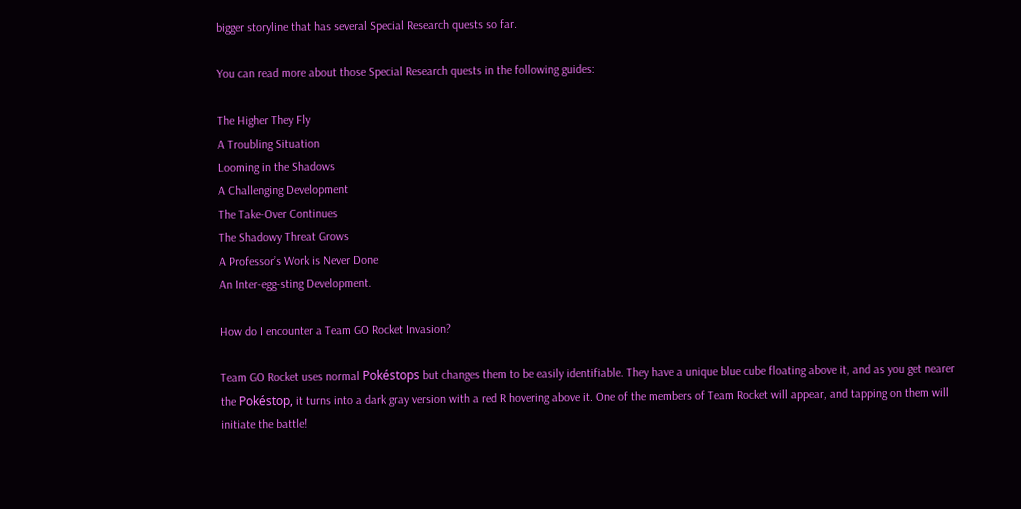bigger storyline that has several Special Research quests so far.

You can read more about those Special Research quests in the following guides:

The Higher They Fly
A Troubling Situation
Looming in the Shadows
A Challenging Development
The Take-Over Continues
The Shadowy Threat Grows
A Professor’s Work is Never Done
An Inter-egg-sting Development.

How do I encounter a Team GO Rocket Invasion?

Team GO Rocket uses normal Pokéstops but changes them to be easily identifiable. They have a unique blue cube floating above it, and as you get nearer the Pokéstop, it turns into a dark gray version with a red R hovering above it. One of the members of Team Rocket will appear, and tapping on them will initiate the battle!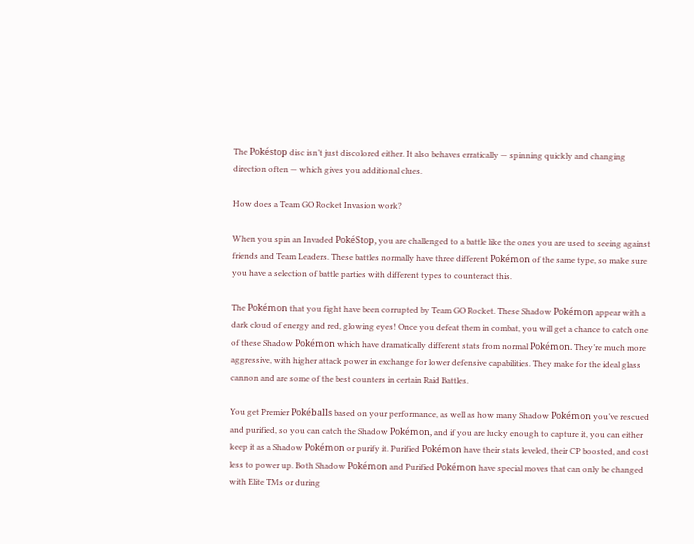The Pokéstop disc isn’t just discolored either. It also behaves erratically — spinning quickly and changing direction often — which gives you additional clues.

How does a Team GO Rocket Invasion work?

When you spin an Invaded PokéStop, you are challenged to a battle like the ones you are used to seeing against friends and Team Leaders. These battles normally have three different Pokémon of the same type, so make sure you have a selection of battle parties with different types to counteract this.

The Pokémon that you fight have been corrupted by Team GO Rocket. These Shadow Pokémon appear with a dark cloud of energy and red, glowing eyes! Once you defeat them in combat, you will get a chance to catch one of these Shadow Pokémon which have dramatically different stats from normal Pokémon. They’re much more aggressive, with higher attack power in exchange for lower defensive capabilities. They make for the ideal glass cannon and are some of the best counters in certain Raid Battles.

You get Premier Pokéballs based on your performance, as well as how many Shadow Pokémon you’ve rescued and purified, so you can catch the Shadow Pokémon, and if you are lucky enough to capture it, you can either keep it as a Shadow Pokémon or purify it. Purified Pokémon have their stats leveled, their CP boosted, and cost less to power up. Both Shadow Pokémon and Purified Pokémon have special moves that can only be changed with Elite TMs or during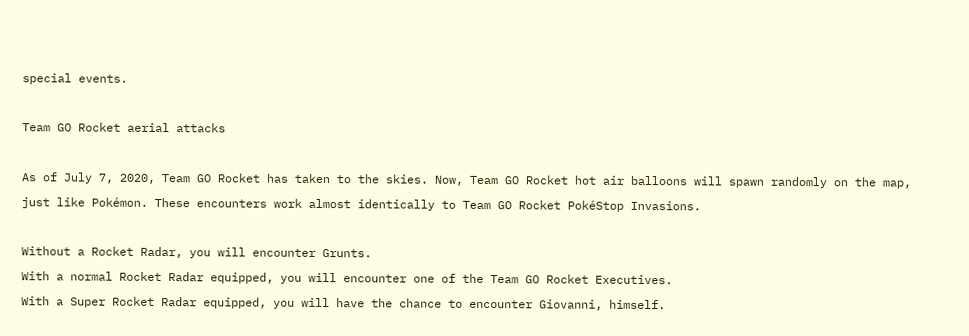special events.

Team GO Rocket aerial attacks

As of July 7, 2020, Team GO Rocket has taken to the skies. Now, Team GO Rocket hot air balloons will spawn randomly on the map, just like Pokémon. These encounters work almost identically to Team GO Rocket PokéStop Invasions.

Without a Rocket Radar, you will encounter Grunts.
With a normal Rocket Radar equipped, you will encounter one of the Team GO Rocket Executives.
With a Super Rocket Radar equipped, you will have the chance to encounter Giovanni, himself.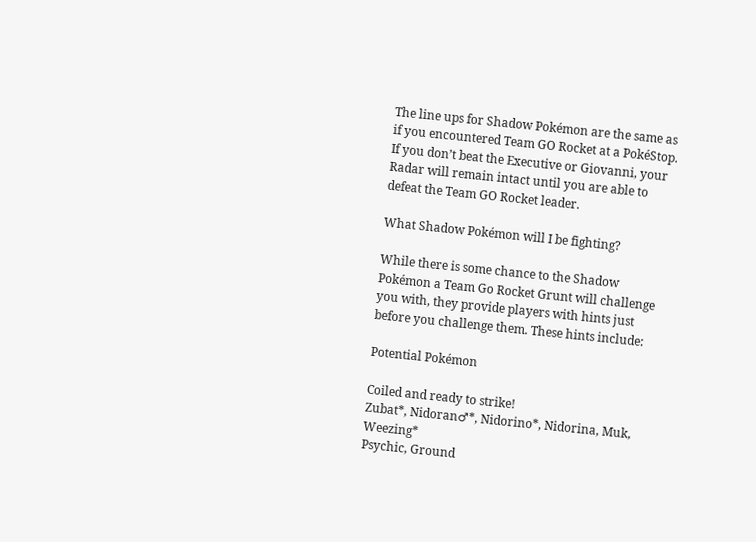The line ups for Shadow Pokémon are the same as if you encountered Team GO Rocket at a PokéStop. If you don’t beat the Executive or Giovanni, your Radar will remain intact until you are able to defeat the Team GO Rocket leader.

What Shadow Pokémon will I be fighting?

While there is some chance to the Shadow Pokémon a Team Go Rocket Grunt will challenge you with, they provide players with hints just before you challenge them. These hints include:

Potential Pokémon

Coiled and ready to strike!
Zubat*, Nidoran♂*, Nidorino*, Nidorina, Muk, Weezing*
Psychic, Ground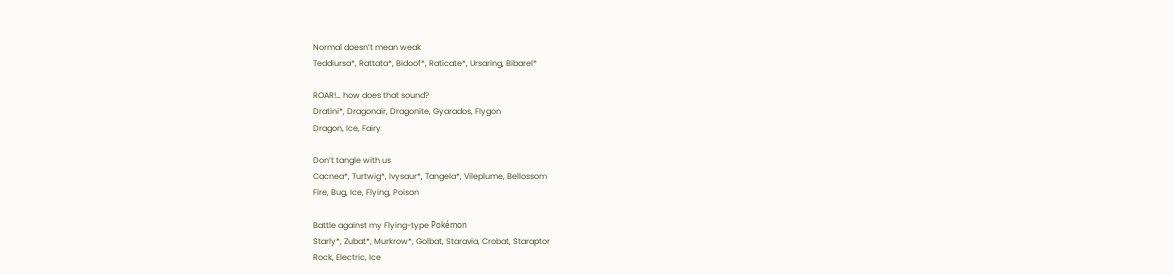Normal doesn’t mean weak
Teddiursa*, Rattata*, Bidoof*, Raticate*, Ursaring, Bibarel*

ROAR!… how does that sound?
Dratini*, Dragonair, Dragonite, Gyarados, Flygon
Dragon, Ice, Fairy

Don’t tangle with us
Cacnea*, Turtwig*, Ivysaur*, Tangela*, Vileplume, Bellossom
Fire, Bug, Ice, Flying, Poison

Battle against my Flying-type Pokémon
Starly*, Zubat*, Murkrow*, Golbat, Staravia, Crobat, Staraptor
Rock, Electric, Ice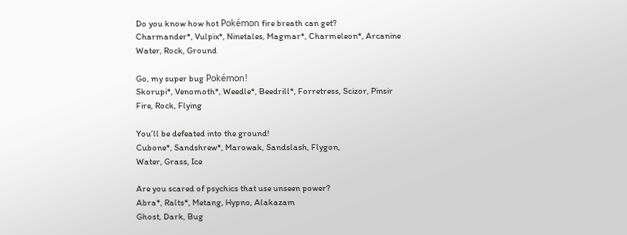Do you know how hot Pokémon fire breath can get?
Charmander*, Vulpix*, Ninetales, Magmar*, Charmeleon*, Arcanine
Water, Rock, Ground

Go, my super bug Pokémon!
Skorupi*, Venomoth*, Weedle*, Beedrill*, Forretress, Scizor, Pinsir
Fire, Rock, Flying

You’ll be defeated into the ground!
Cubone*, Sandshrew*, Marowak, Sandslash, Flygon,
Water, Grass, Ice

Are you scared of psychics that use unseen power?
Abra*, Ralts*, Metang, Hypno, Alakazam
Ghost, Dark, Bug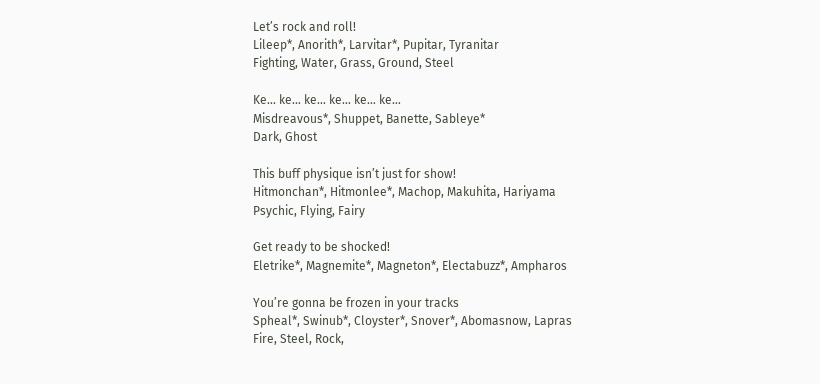Let’s rock and roll!
Lileep*, Anorith*, Larvitar*, Pupitar, Tyranitar
Fighting, Water, Grass, Ground, Steel

Ke… ke… ke… ke… ke… ke…
Misdreavous*, Shuppet, Banette, Sableye*
Dark, Ghost

This buff physique isn’t just for show!
Hitmonchan*, Hitmonlee*, Machop, Makuhita, Hariyama
Psychic, Flying, Fairy

Get ready to be shocked!
Eletrike*, Magnemite*, Magneton*, Electabuzz*, Ampharos

You’re gonna be frozen in your tracks
Spheal*, Swinub*, Cloyster*, Snover*, Abomasnow, Lapras
Fire, Steel, Rock,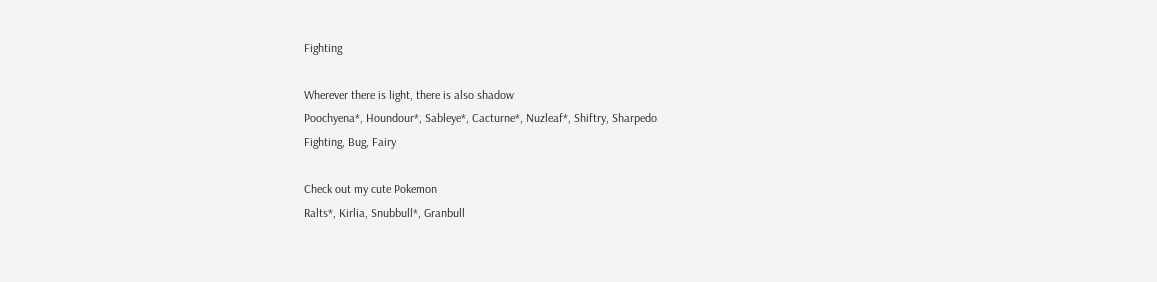Fighting

Wherever there is light, there is also shadow
Poochyena*, Houndour*, Sableye*, Cacturne*, Nuzleaf*, Shiftry, Sharpedo
Fighting, Bug, Fairy

Check out my cute Pokemon
Ralts*, Kirlia, Snubbull*, Granbull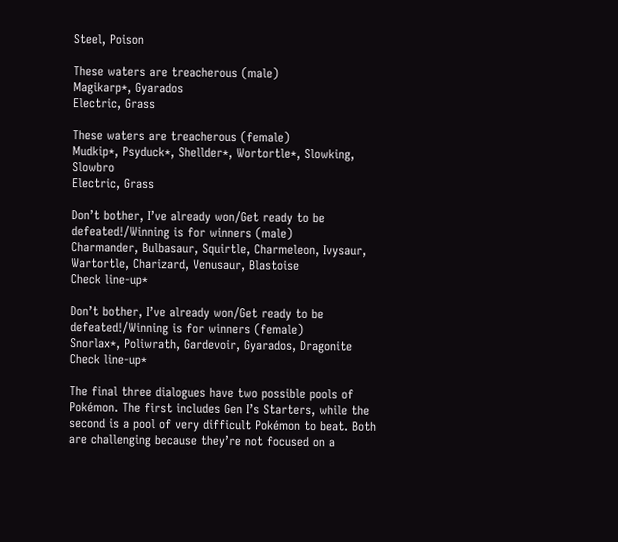Steel, Poison

These waters are treacherous (male)
Magikarp*, Gyarados
Electric, Grass

These waters are treacherous (female)
Mudkip*, Psyduck*, Shellder*, Wortortle*, Slowking, Slowbro
Electric, Grass

Don’t bother, I’ve already won/Get ready to be defeated!/Winning is for winners (male)
Charmander, Bulbasaur, Squirtle, Charmeleon, Ivysaur, Wartortle, Charizard, Venusaur, Blastoise
Check line-up*

Don’t bother, I’ve already won/Get ready to be defeated!/Winning is for winners (female)
Snorlax*, Poliwrath, Gardevoir, Gyarados, Dragonite
Check line-up*

The final three dialogues have two possible pools of Pokémon. The first includes Gen I’s Starters, while the second is a pool of very difficult Pokémon to beat. Both are challenging because they’re not focused on a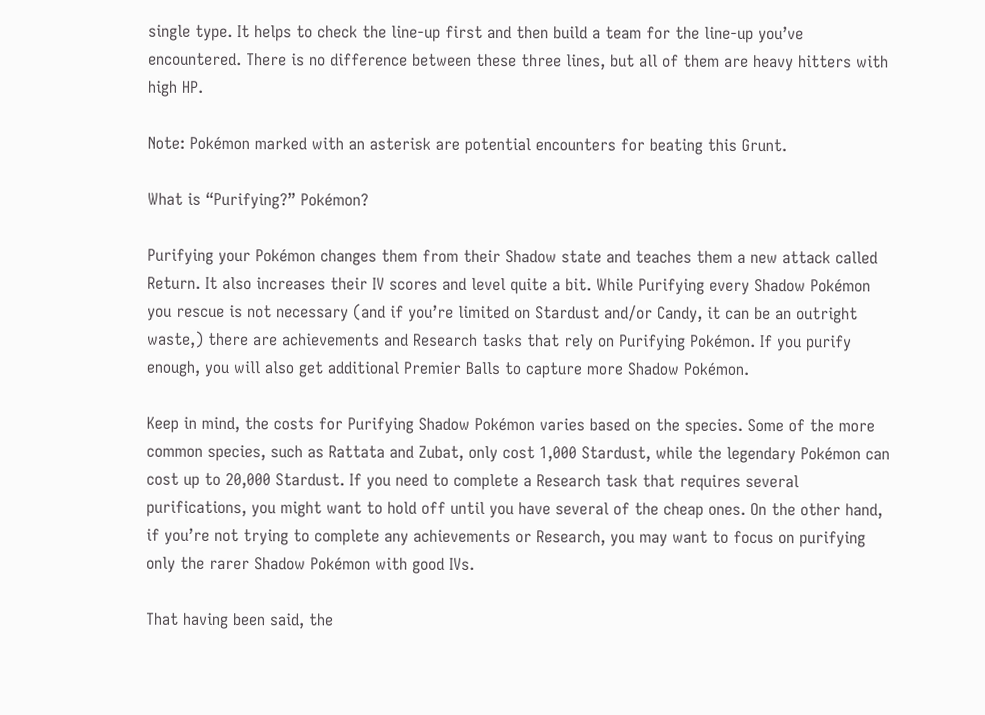single type. It helps to check the line-up first and then build a team for the line-up you’ve encountered. There is no difference between these three lines, but all of them are heavy hitters with high HP.

Note: Pokémon marked with an asterisk are potential encounters for beating this Grunt.

What is “Purifying?” Pokémon?

Purifying your Pokémon changes them from their Shadow state and teaches them a new attack called Return. It also increases their IV scores and level quite a bit. While Purifying every Shadow Pokémon you rescue is not necessary (and if you’re limited on Stardust and/or Candy, it can be an outright waste,) there are achievements and Research tasks that rely on Purifying Pokémon. If you purify enough, you will also get additional Premier Balls to capture more Shadow Pokémon.

Keep in mind, the costs for Purifying Shadow Pokémon varies based on the species. Some of the more common species, such as Rattata and Zubat, only cost 1,000 Stardust, while the legendary Pokémon can cost up to 20,000 Stardust. If you need to complete a Research task that requires several purifications, you might want to hold off until you have several of the cheap ones. On the other hand, if you’re not trying to complete any achievements or Research, you may want to focus on purifying only the rarer Shadow Pokémon with good IVs.

That having been said, the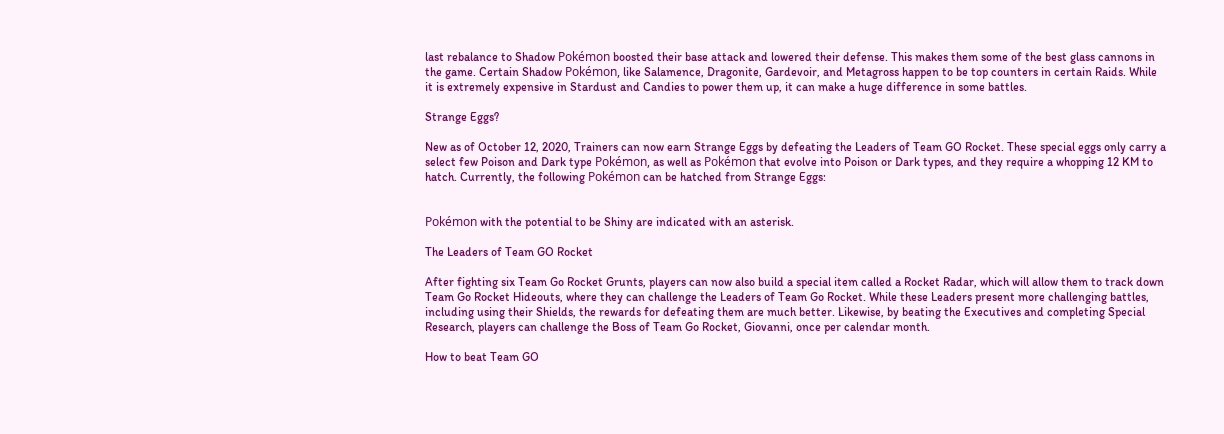last rebalance to Shadow Pokémon boosted their base attack and lowered their defense. This makes them some of the best glass cannons in the game. Certain Shadow Pokémon, like Salamence, Dragonite, Gardevoir, and Metagross happen to be top counters in certain Raids. While it is extremely expensive in Stardust and Candies to power them up, it can make a huge difference in some battles.

Strange Eggs?

New as of October 12, 2020, Trainers can now earn Strange Eggs by defeating the Leaders of Team GO Rocket. These special eggs only carry a select few Poison and Dark type Pokémon, as well as Pokémon that evolve into Poison or Dark types, and they require a whopping 12 KM to hatch. Currently, the following Pokémon can be hatched from Strange Eggs:


Pokémon with the potential to be Shiny are indicated with an asterisk.

The Leaders of Team GO Rocket

After fighting six Team Go Rocket Grunts, players can now also build a special item called a Rocket Radar, which will allow them to track down Team Go Rocket Hideouts, where they can challenge the Leaders of Team Go Rocket. While these Leaders present more challenging battles, including using their Shields, the rewards for defeating them are much better. Likewise, by beating the Executives and completing Special Research, players can challenge the Boss of Team Go Rocket, Giovanni, once per calendar month.

How to beat Team GO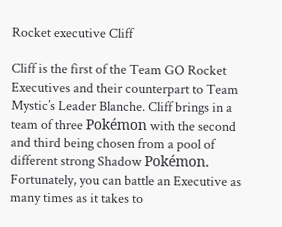Rocket executive Cliff

Cliff is the first of the Team GO Rocket Executives and their counterpart to Team Mystic’s Leader Blanche. Cliff brings in a team of three Pokémon with the second and third being chosen from a pool of different strong Shadow Pokémon. Fortunately, you can battle an Executive as many times as it takes to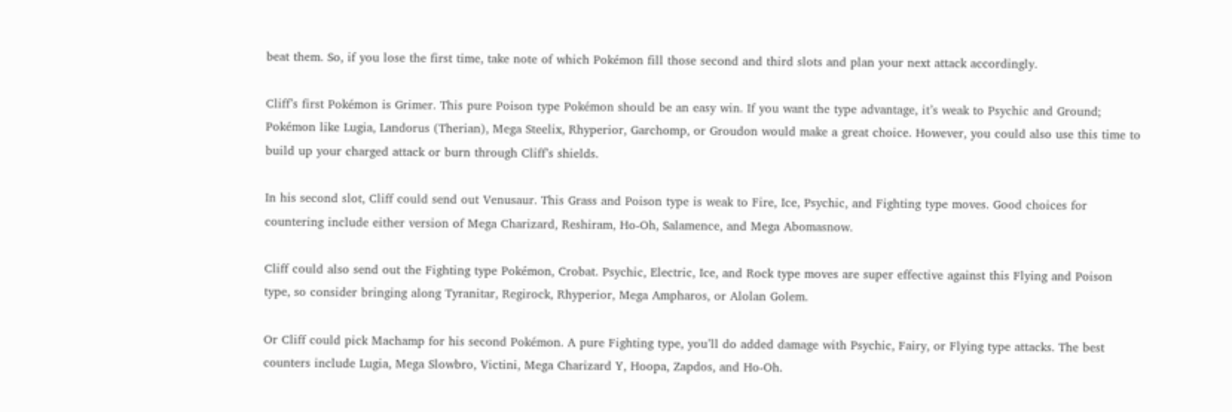beat them. So, if you lose the first time, take note of which Pokémon fill those second and third slots and plan your next attack accordingly.

Cliff’s first Pokémon is Grimer. This pure Poison type Pokémon should be an easy win. If you want the type advantage, it’s weak to Psychic and Ground; Pokémon like Lugia, Landorus (Therian), Mega Steelix, Rhyperior, Garchomp, or Groudon would make a great choice. However, you could also use this time to build up your charged attack or burn through Cliff’s shields.

In his second slot, Cliff could send out Venusaur. This Grass and Poison type is weak to Fire, Ice, Psychic, and Fighting type moves. Good choices for countering include either version of Mega Charizard, Reshiram, Ho-Oh, Salamence, and Mega Abomasnow.

Cliff could also send out the Fighting type Pokémon, Crobat. Psychic, Electric, Ice, and Rock type moves are super effective against this Flying and Poison type, so consider bringing along Tyranitar, Regirock, Rhyperior, Mega Ampharos, or Alolan Golem.

Or Cliff could pick Machamp for his second Pokémon. A pure Fighting type, you’ll do added damage with Psychic, Fairy, or Flying type attacks. The best counters include Lugia, Mega Slowbro, Victini, Mega Charizard Y, Hoopa, Zapdos, and Ho-Oh.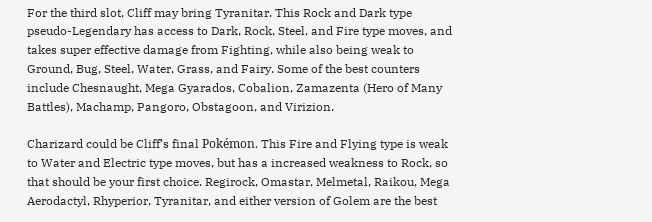For the third slot, Cliff may bring Tyranitar. This Rock and Dark type pseudo-Legendary has access to Dark, Rock, Steel, and Fire type moves, and takes super effective damage from Fighting, while also being weak to Ground, Bug, Steel, Water, Grass, and Fairy. Some of the best counters include Chesnaught, Mega Gyarados, Cobalion, Zamazenta (Hero of Many Battles), Machamp, Pangoro, Obstagoon, and Virizion.

Charizard could be Cliff’s final Pokémon. This Fire and Flying type is weak to Water and Electric type moves, but has a increased weakness to Rock, so that should be your first choice. Regirock, Omastar, Melmetal, Raikou, Mega Aerodactyl, Rhyperior, Tyranitar, and either version of Golem are the best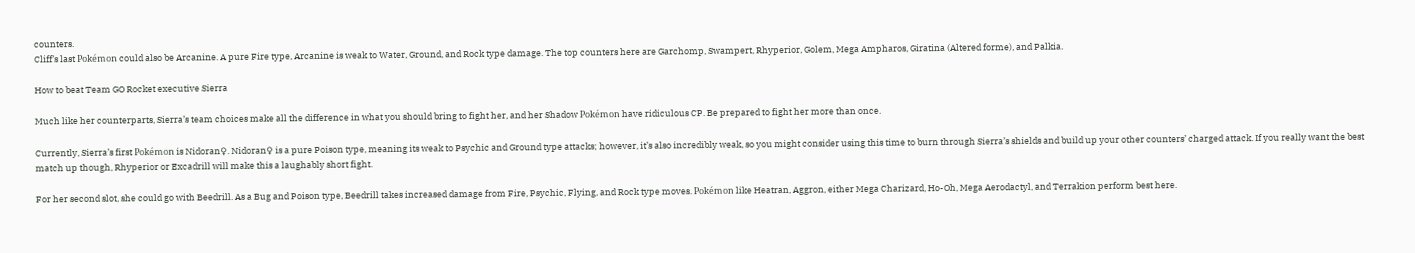counters.
Cliff’s last Pokémon could also be Arcanine. A pure Fire type, Arcanine is weak to Water, Ground, and Rock type damage. The top counters here are Garchomp, Swampert, Rhyperior, Golem, Mega Ampharos, Giratina (Altered forme), and Palkia.

How to beat Team GO Rocket executive Sierra

Much like her counterparts, Sierra’s team choices make all the difference in what you should bring to fight her, and her Shadow Pokémon have ridiculous CP. Be prepared to fight her more than once.

Currently, Sierra’s first Pokémon is Nidoran♀. Nidoran♀ is a pure Poison type, meaning its weak to Psychic and Ground type attacks; however, it’s also incredibly weak, so you might consider using this time to burn through Sierra’s shields and build up your other counters’ charged attack. If you really want the best match up though, Rhyperior or Excadrill will make this a laughably short fight.

For her second slot, she could go with Beedrill. As a Bug and Poison type, Beedrill takes increased damage from Fire, Psychic, Flying, and Rock type moves. Pokémon like Heatran, Aggron, either Mega Charizard, Ho-Oh, Mega Aerodactyl, and Terrakion perform best here.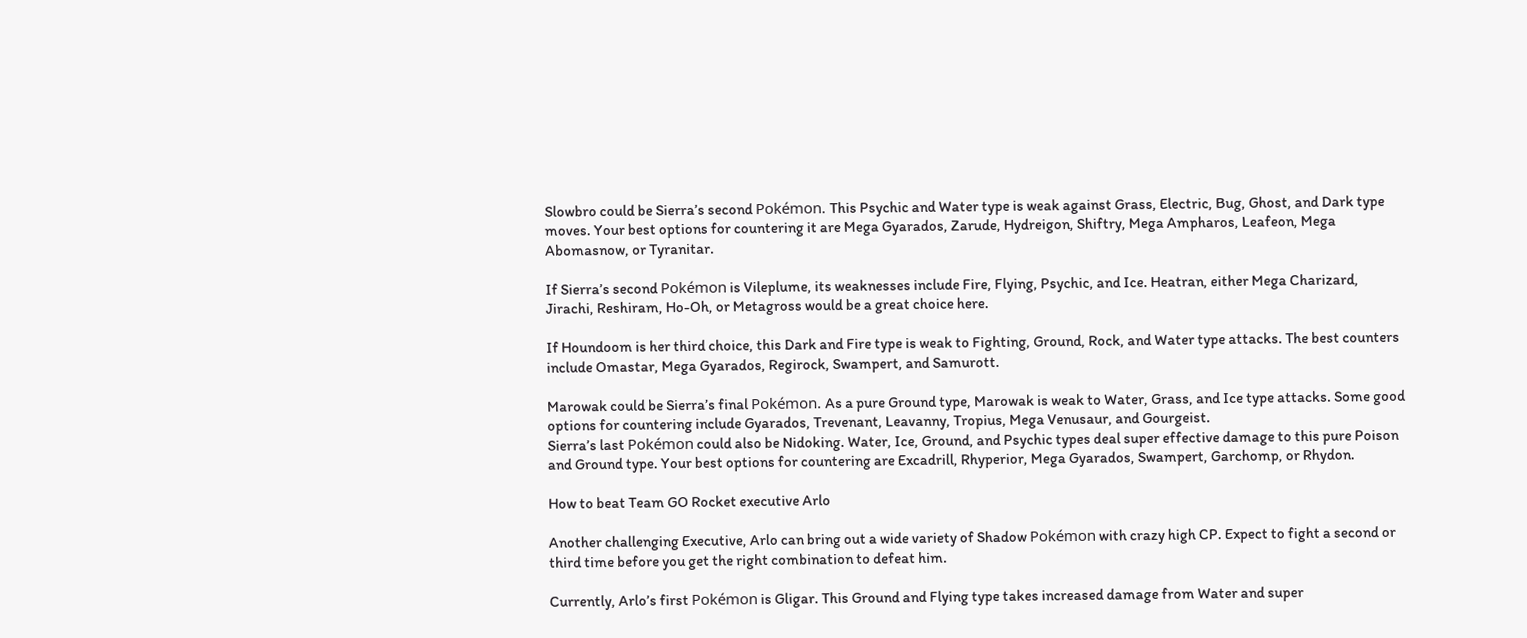Slowbro could be Sierra’s second Pokémon. This Psychic and Water type is weak against Grass, Electric, Bug, Ghost, and Dark type moves. Your best options for countering it are Mega Gyarados, Zarude, Hydreigon, Shiftry, Mega Ampharos, Leafeon, Mega Abomasnow, or Tyranitar.

If Sierra’s second Pokémon is Vileplume, its weaknesses include Fire, Flying, Psychic, and Ice. Heatran, either Mega Charizard, Jirachi, Reshiram, Ho-Oh, or Metagross would be a great choice here.

If Houndoom is her third choice, this Dark and Fire type is weak to Fighting, Ground, Rock, and Water type attacks. The best counters include Omastar, Mega Gyarados, Regirock, Swampert, and Samurott.

Marowak could be Sierra’s final Pokémon. As a pure Ground type, Marowak is weak to Water, Grass, and Ice type attacks. Some good options for countering include Gyarados, Trevenant, Leavanny, Tropius, Mega Venusaur, and Gourgeist.
Sierra’s last Pokémon could also be Nidoking. Water, Ice, Ground, and Psychic types deal super effective damage to this pure Poison and Ground type. Your best options for countering are Excadrill, Rhyperior, Mega Gyarados, Swampert, Garchomp, or Rhydon.

How to beat Team GO Rocket executive Arlo

Another challenging Executive, Arlo can bring out a wide variety of Shadow Pokémon with crazy high CP. Expect to fight a second or third time before you get the right combination to defeat him.

Currently, Arlo’s first Pokémon is Gligar. This Ground and Flying type takes increased damage from Water and super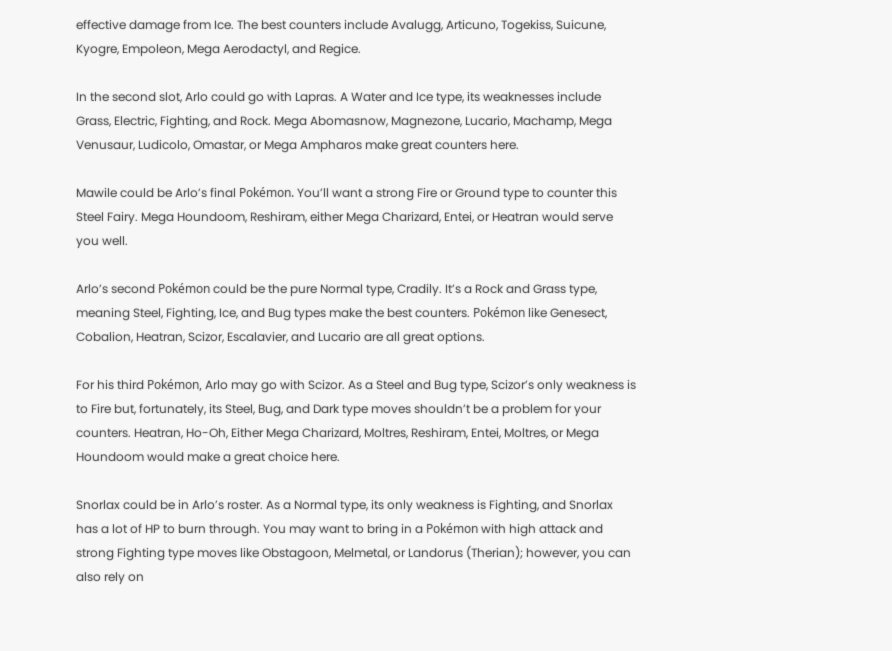effective damage from Ice. The best counters include Avalugg, Articuno, Togekiss, Suicune, Kyogre, Empoleon, Mega Aerodactyl, and Regice.

In the second slot, Arlo could go with Lapras. A Water and Ice type, its weaknesses include Grass, Electric, Fighting, and Rock. Mega Abomasnow, Magnezone, Lucario, Machamp, Mega Venusaur, Ludicolo, Omastar, or Mega Ampharos make great counters here.

Mawile could be Arlo’s final Pokémon. You’ll want a strong Fire or Ground type to counter this Steel Fairy. Mega Houndoom, Reshiram, either Mega Charizard, Entei, or Heatran would serve you well.

Arlo’s second Pokémon could be the pure Normal type, Cradily. It’s a Rock and Grass type, meaning Steel, Fighting, Ice, and Bug types make the best counters. Pokémon like Genesect, Cobalion, Heatran, Scizor, Escalavier, and Lucario are all great options.

For his third Pokémon, Arlo may go with Scizor. As a Steel and Bug type, Scizor’s only weakness is to Fire but, fortunately, its Steel, Bug, and Dark type moves shouldn’t be a problem for your counters. Heatran, Ho-Oh, Either Mega Charizard, Moltres, Reshiram, Entei, Moltres, or Mega Houndoom would make a great choice here.

Snorlax could be in Arlo’s roster. As a Normal type, its only weakness is Fighting, and Snorlax has a lot of HP to burn through. You may want to bring in a Pokémon with high attack and strong Fighting type moves like Obstagoon, Melmetal, or Landorus (Therian); however, you can also rely on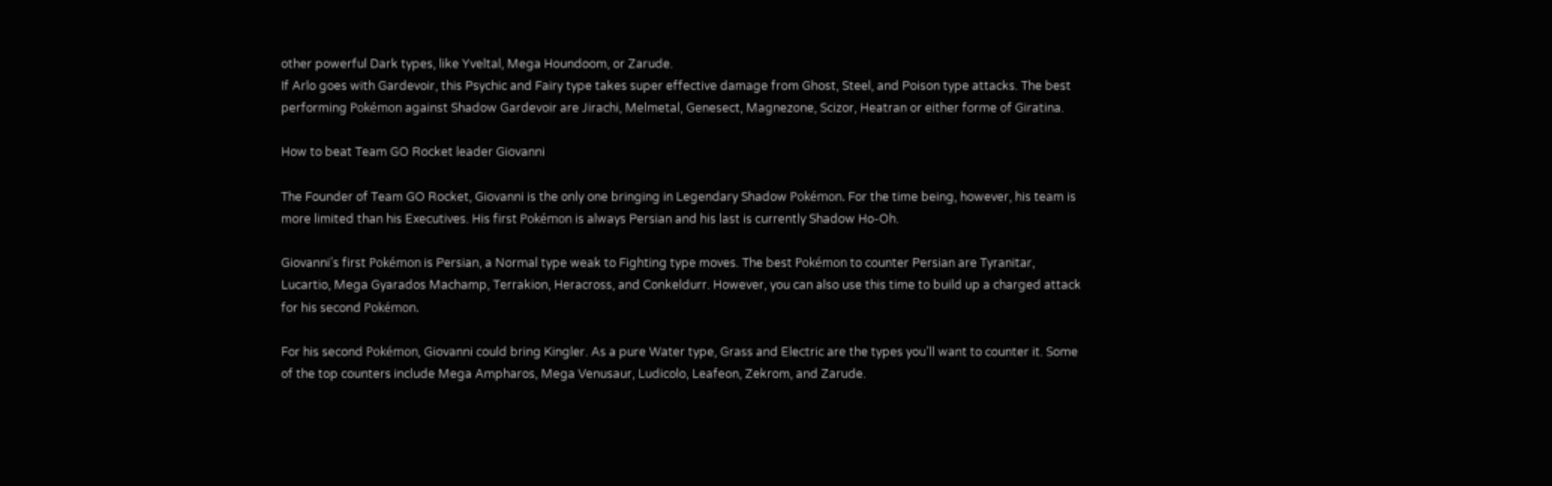other powerful Dark types, like Yveltal, Mega Houndoom, or Zarude.
If Arlo goes with Gardevoir, this Psychic and Fairy type takes super effective damage from Ghost, Steel, and Poison type attacks. The best performing Pokémon against Shadow Gardevoir are Jirachi, Melmetal, Genesect, Magnezone, Scizor, Heatran or either forme of Giratina.

How to beat Team GO Rocket leader Giovanni

The Founder of Team GO Rocket, Giovanni is the only one bringing in Legendary Shadow Pokémon. For the time being, however, his team is more limited than his Executives. His first Pokémon is always Persian and his last is currently Shadow Ho-Oh.

Giovanni’s first Pokémon is Persian, a Normal type weak to Fighting type moves. The best Pokémon to counter Persian are Tyranitar, Lucartio, Mega Gyarados Machamp, Terrakion, Heracross, and Conkeldurr. However, you can also use this time to build up a charged attack for his second Pokémon.

For his second Pokémon, Giovanni could bring Kingler. As a pure Water type, Grass and Electric are the types you’ll want to counter it. Some of the top counters include Mega Ampharos, Mega Venusaur, Ludicolo, Leafeon, Zekrom, and Zarude.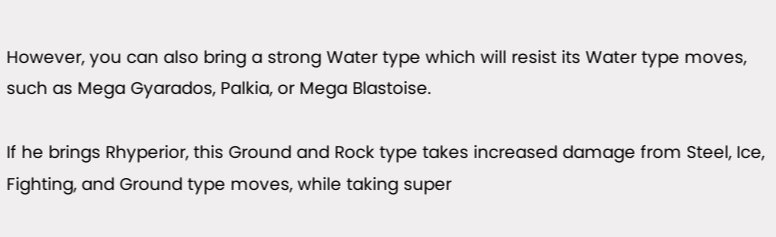However, you can also bring a strong Water type which will resist its Water type moves, such as Mega Gyarados, Palkia, or Mega Blastoise.

If he brings Rhyperior, this Ground and Rock type takes increased damage from Steel, Ice, Fighting, and Ground type moves, while taking super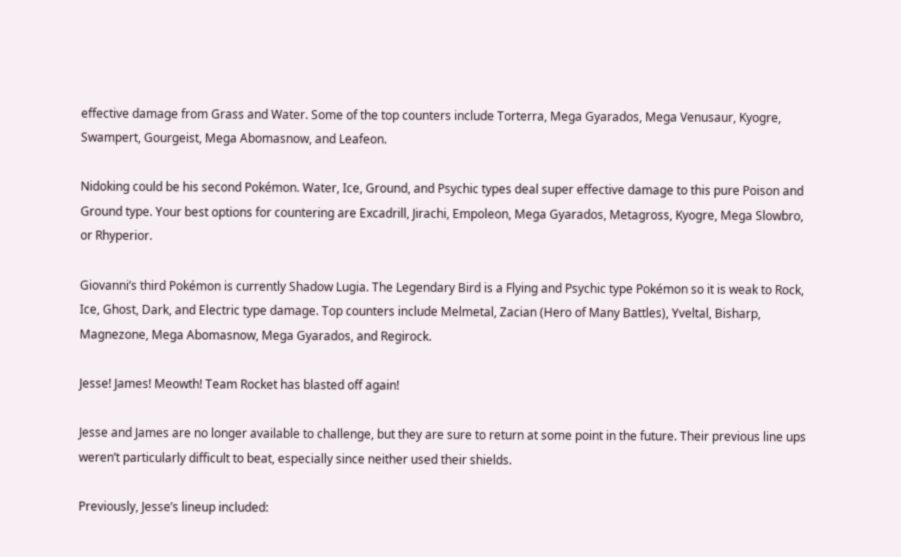effective damage from Grass and Water. Some of the top counters include Torterra, Mega Gyarados, Mega Venusaur, Kyogre, Swampert, Gourgeist, Mega Abomasnow, and Leafeon.

Nidoking could be his second Pokémon. Water, Ice, Ground, and Psychic types deal super effective damage to this pure Poison and Ground type. Your best options for countering are Excadrill, Jirachi, Empoleon, Mega Gyarados, Metagross, Kyogre, Mega Slowbro, or Rhyperior.

Giovanni’s third Pokémon is currently Shadow Lugia. The Legendary Bird is a Flying and Psychic type Pokémon so it is weak to Rock, Ice, Ghost, Dark, and Electric type damage. Top counters include Melmetal, Zacian (Hero of Many Battles), Yveltal, Bisharp, Magnezone, Mega Abomasnow, Mega Gyarados, and Regirock.

Jesse! James! Meowth! Team Rocket has blasted off again!

Jesse and James are no longer available to challenge, but they are sure to return at some point in the future. Their previous line ups weren’t particularly difficult to beat, especially since neither used their shields.

Previously, Jesse’s lineup included: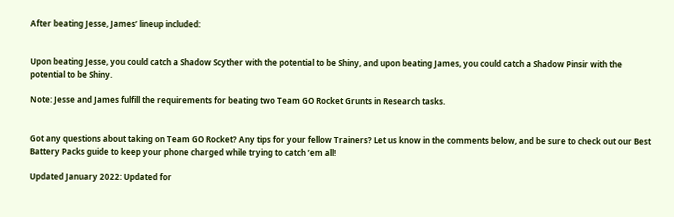After beating Jesse, James’ lineup included:


Upon beating Jesse, you could catch a Shadow Scyther with the potential to be Shiny, and upon beating James, you could catch a Shadow Pinsir with the potential to be Shiny.

Note: Jesse and James fulfill the requirements for beating two Team GO Rocket Grunts in Research tasks.


Got any questions about taking on Team GO Rocket? Any tips for your fellow Trainers? Let us know in the comments below, and be sure to check out our Best Battery Packs guide to keep your phone charged while trying to catch ’em all!

Updated January 2022: Updated for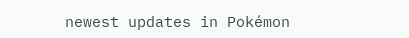newest updates in Pokémon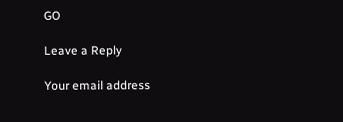GO

Leave a Reply

Your email address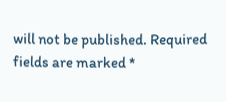will not be published. Required fields are marked *